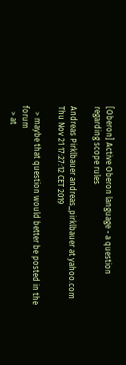[Oberon] Active Oberon language - a question regarding scope rules

Andreas Pirklbauer andreas_pirklbauer at yahoo.com
Thu Nov 21 17:27:12 CET 2019

   > maybe that question would better be posted in the forum
   > at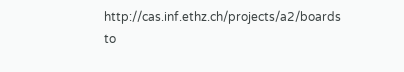http://cas.inf.ethz.ch/projects/a2/boards to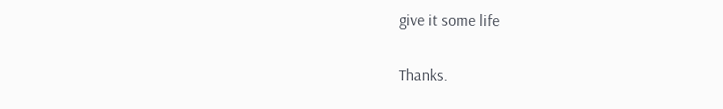give it some life

Thanks.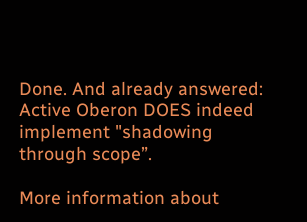Done. And already answered: Active Oberon DOES indeed implement "shadowing through scope”.

More information about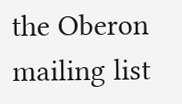the Oberon mailing list